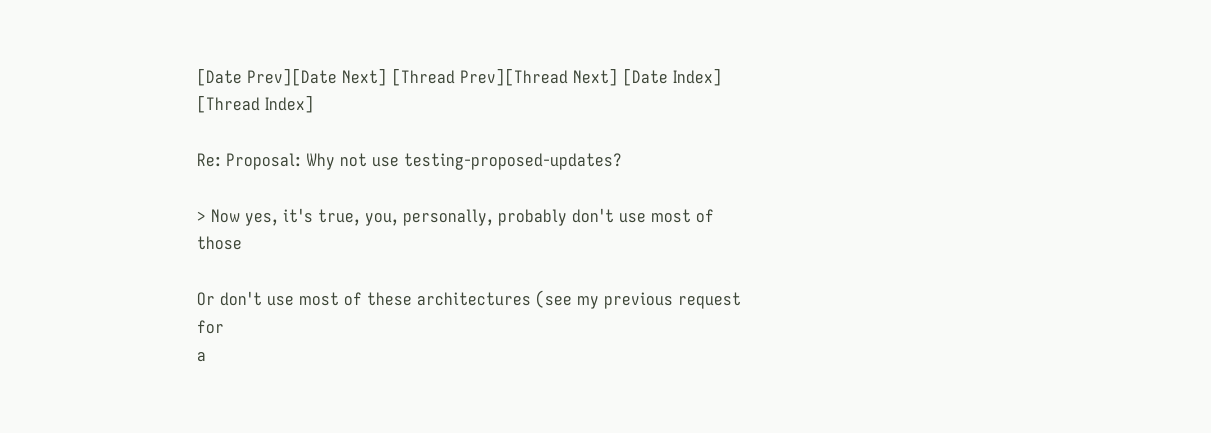[Date Prev][Date Next] [Thread Prev][Thread Next] [Date Index] [Thread Index]

Re: Proposal: Why not use testing-proposed-updates?

> Now yes, it's true, you, personally, probably don't use most of those

Or don't use most of these architectures (see my previous request for
a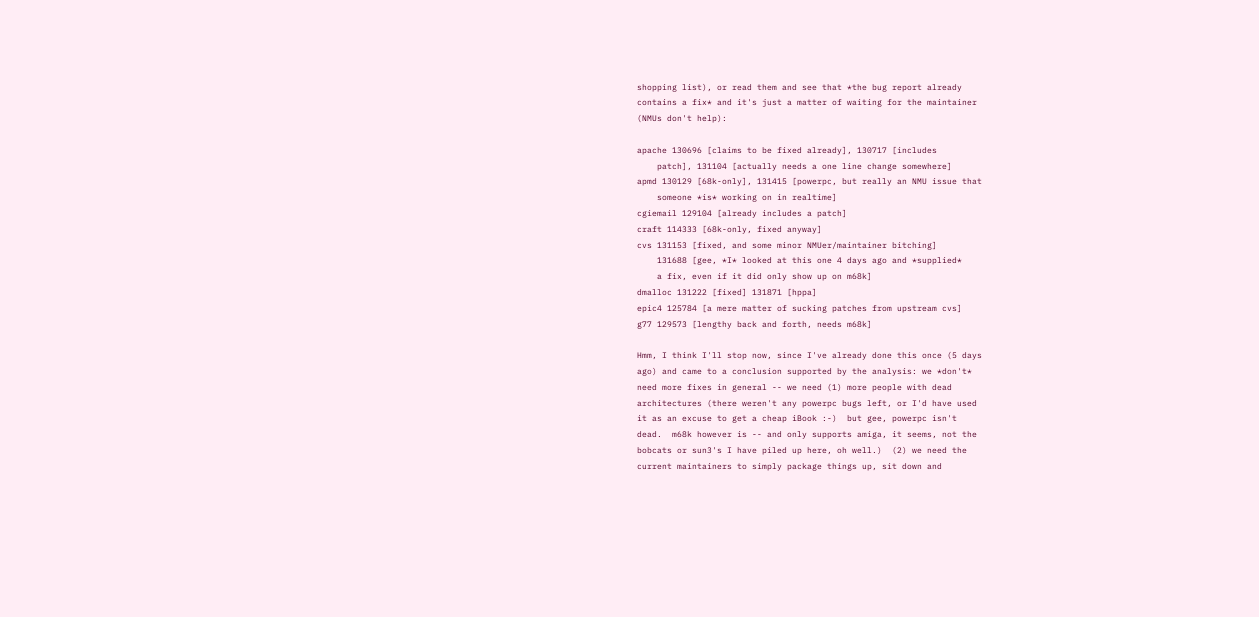shopping list), or read them and see that *the bug report already
contains a fix* and it's just a matter of waiting for the maintainer
(NMUs don't help):

apache 130696 [claims to be fixed already], 130717 [includes
    patch], 131104 [actually needs a one line change somewhere]
apmd 130129 [68k-only], 131415 [powerpc, but really an NMU issue that
    someone *is* working on in realtime]
cgiemail 129104 [already includes a patch]
craft 114333 [68k-only, fixed anyway]
cvs 131153 [fixed, and some minor NMUer/maintainer bitching]
    131688 [gee, *I* looked at this one 4 days ago and *supplied*
    a fix, even if it did only show up on m68k]
dmalloc 131222 [fixed] 131871 [hppa]
epic4 125784 [a mere matter of sucking patches from upstream cvs]
g77 129573 [lengthy back and forth, needs m68k]

Hmm, I think I'll stop now, since I've already done this once (5 days
ago) and came to a conclusion supported by the analysis: we *don't*
need more fixes in general -- we need (1) more people with dead
architectures (there weren't any powerpc bugs left, or I'd have used
it as an excuse to get a cheap iBook :-)  but gee, powerpc isn't
dead.  m68k however is -- and only supports amiga, it seems, not the
bobcats or sun3's I have piled up here, oh well.)  (2) we need the
current maintainers to simply package things up, sit down and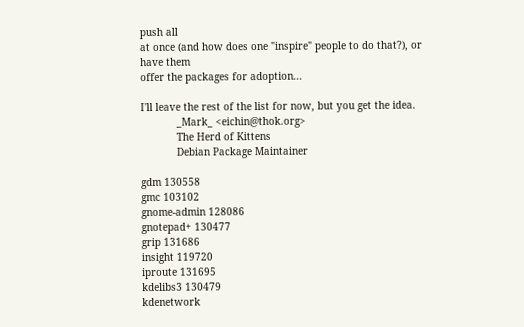push all
at once (and how does one "inspire" people to do that?), or have them
offer the packages for adoption...

I'll leave the rest of the list for now, but you get the idea.
            _Mark_ <eichin@thok.org>
            The Herd of Kittens
            Debian Package Maintainer

gdm 130558
gmc 103102
gnome-admin 128086
gnotepad+ 130477
grip 131686
insight 119720
iproute 131695
kdelibs3 130479
kdenetwork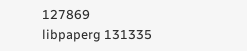127869
libpaperg 131335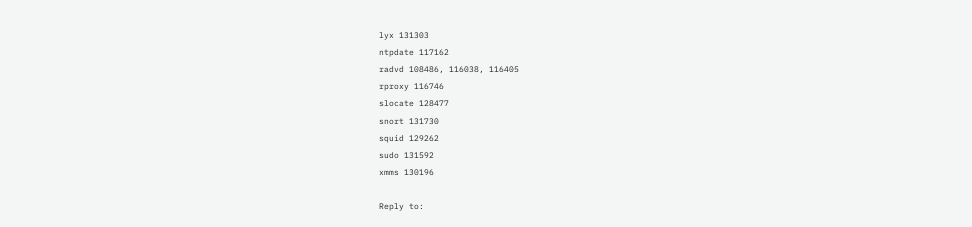lyx 131303
ntpdate 117162
radvd 108486, 116038, 116405
rproxy 116746
slocate 128477
snort 131730
squid 129262
sudo 131592
xmms 130196

Reply to: